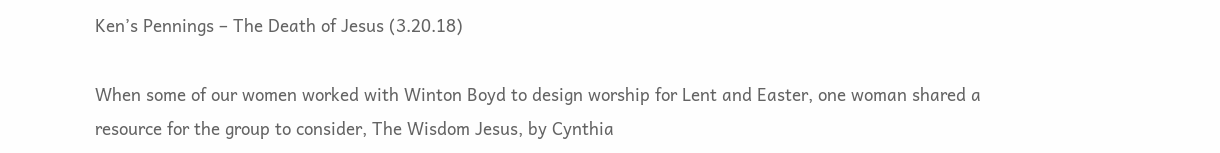Ken’s Pennings – The Death of Jesus (3.20.18)

When some of our women worked with Winton Boyd to design worship for Lent and Easter, one woman shared a resource for the group to consider, The Wisdom Jesus, by Cynthia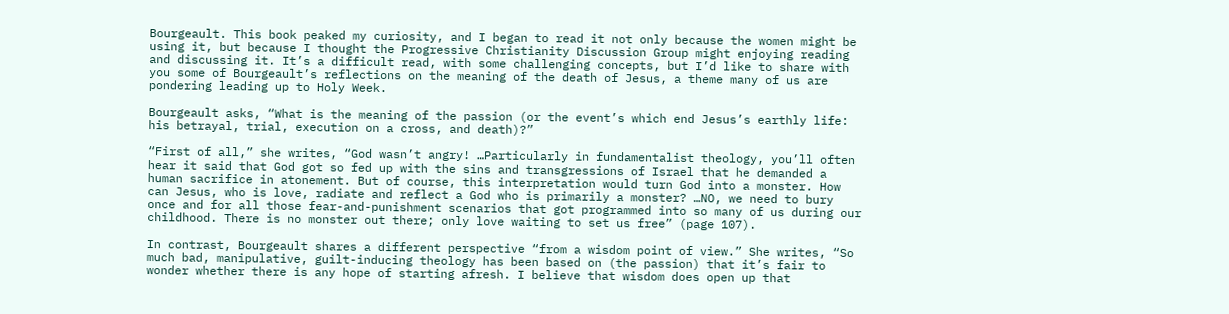Bourgeault. This book peaked my curiosity, and I began to read it not only because the women might be using it, but because I thought the Progressive Christianity Discussion Group might enjoying reading and discussing it. It’s a difficult read, with some challenging concepts, but I’d like to share with you some of Bourgeault’s reflections on the meaning of the death of Jesus, a theme many of us are pondering leading up to Holy Week.

Bourgeault asks, “What is the meaning of the passion (or the event’s which end Jesus’s earthly life: his betrayal, trial, execution on a cross, and death)?”

“First of all,” she writes, “God wasn’t angry! …Particularly in fundamentalist theology, you’ll often hear it said that God got so fed up with the sins and transgressions of Israel that he demanded a human sacrifice in atonement. But of course, this interpretation would turn God into a monster. How can Jesus, who is love, radiate and reflect a God who is primarily a monster? …NO, we need to bury once and for all those fear-and-punishment scenarios that got programmed into so many of us during our childhood. There is no monster out there; only love waiting to set us free” (page 107).

In contrast, Bourgeault shares a different perspective “from a wisdom point of view.” She writes, “So much bad, manipulative, guilt-inducing theology has been based on (the passion) that it’s fair to wonder whether there is any hope of starting afresh. I believe that wisdom does open up that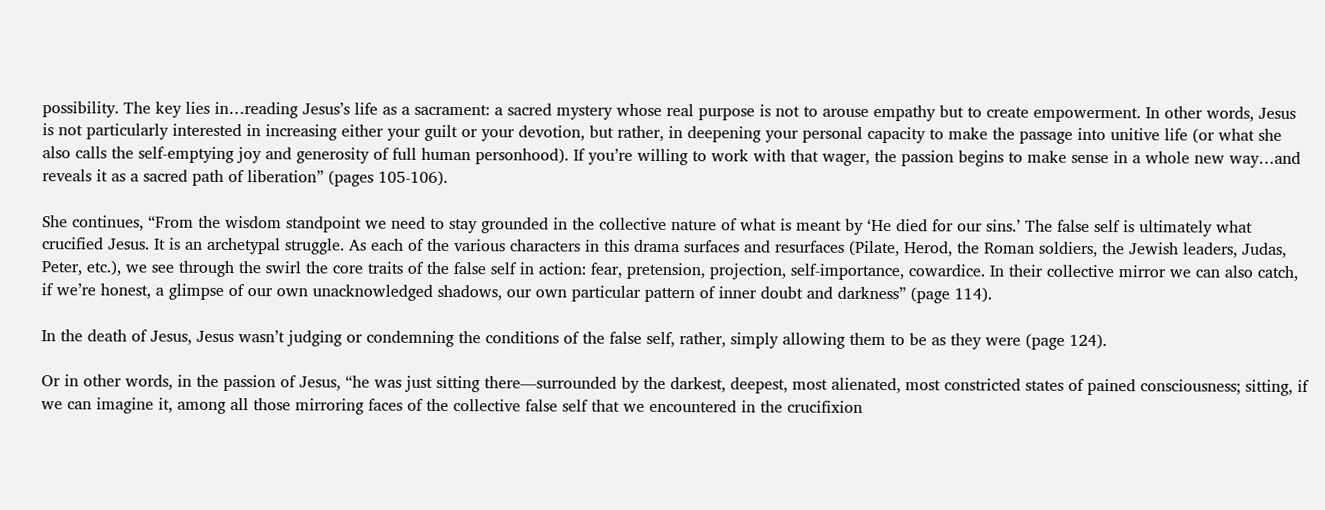possibility. The key lies in…reading Jesus’s life as a sacrament: a sacred mystery whose real purpose is not to arouse empathy but to create empowerment. In other words, Jesus is not particularly interested in increasing either your guilt or your devotion, but rather, in deepening your personal capacity to make the passage into unitive life (or what she also calls the self-emptying joy and generosity of full human personhood). If you’re willing to work with that wager, the passion begins to make sense in a whole new way…and reveals it as a sacred path of liberation” (pages 105-106).

She continues, “From the wisdom standpoint we need to stay grounded in the collective nature of what is meant by ‘He died for our sins.’ The false self is ultimately what crucified Jesus. It is an archetypal struggle. As each of the various characters in this drama surfaces and resurfaces (Pilate, Herod, the Roman soldiers, the Jewish leaders, Judas, Peter, etc.), we see through the swirl the core traits of the false self in action: fear, pretension, projection, self-importance, cowardice. In their collective mirror we can also catch, if we’re honest, a glimpse of our own unacknowledged shadows, our own particular pattern of inner doubt and darkness” (page 114).

In the death of Jesus, Jesus wasn’t judging or condemning the conditions of the false self, rather, simply allowing them to be as they were (page 124).

Or in other words, in the passion of Jesus, “he was just sitting there—surrounded by the darkest, deepest, most alienated, most constricted states of pained consciousness; sitting, if we can imagine it, among all those mirroring faces of the collective false self that we encountered in the crucifixion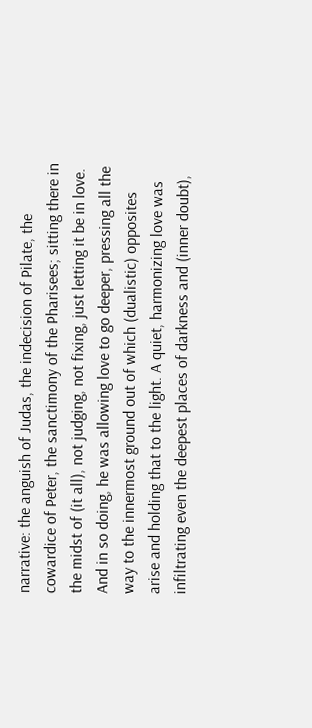narrative: the anguish of Judas, the indecision of Pilate, the cowardice of Peter, the sanctimony of the Pharisees; sitting there in the midst of (it all), not judging, not fixing, just letting it be in love. And in so doing, he was allowing love to go deeper, pressing all the way to the innermost ground out of which (dualistic) opposites arise and holding that to the light. A quiet, harmonizing love was infiltrating even the deepest places of darkness and (inner doubt),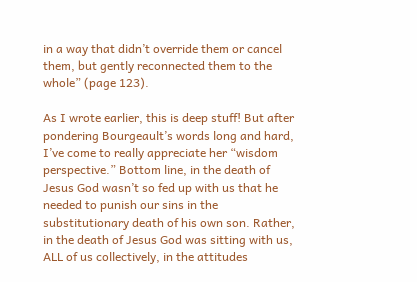in a way that didn’t override them or cancel them, but gently reconnected them to the whole” (page 123).

As I wrote earlier, this is deep stuff! But after pondering Bourgeault’s words long and hard, I’ve come to really appreciate her “wisdom perspective.” Bottom line, in the death of Jesus God wasn’t so fed up with us that he needed to punish our sins in the substitutionary death of his own son. Rather, in the death of Jesus God was sitting with us, ALL of us collectively, in the attitudes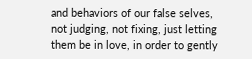and behaviors of our false selves, not judging, not fixing, just letting them be in love, in order to gently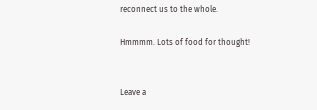reconnect us to the whole.

Hmmmm. Lots of food for thought!


Leave a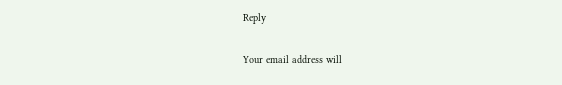Reply

Your email address will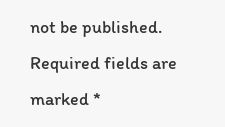not be published. Required fields are marked *